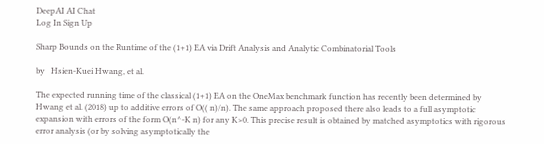DeepAI AI Chat
Log In Sign Up

Sharp Bounds on the Runtime of the (1+1) EA via Drift Analysis and Analytic Combinatorial Tools

by   Hsien-Kuei Hwang, et al.

The expected running time of the classical (1+1) EA on the OneMax benchmark function has recently been determined by Hwang et al. (2018) up to additive errors of O(( n)/n). The same approach proposed there also leads to a full asymptotic expansion with errors of the form O(n^-K n) for any K>0. This precise result is obtained by matched asymptotics with rigorous error analysis (or by solving asymptotically the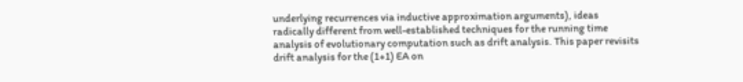underlying recurrences via inductive approximation arguments), ideas radically different from well-established techniques for the running time analysis of evolutionary computation such as drift analysis. This paper revisits drift analysis for the (1+1) EA on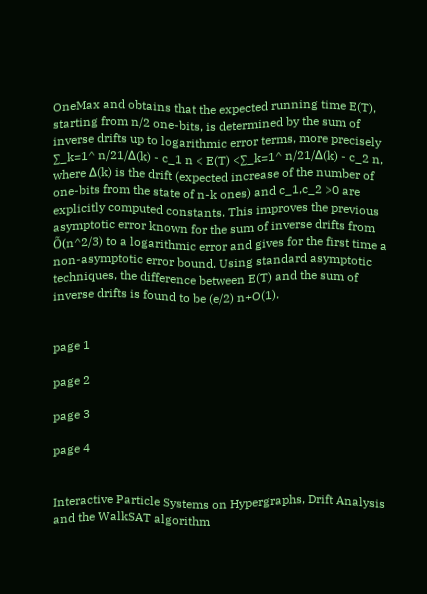OneMax and obtains that the expected running time E(T), starting from n/2 one-bits, is determined by the sum of inverse drifts up to logarithmic error terms, more precisely ∑_k=1^ n/21/Δ(k) - c_1 n < E(T) <∑_k=1^ n/21/Δ(k) - c_2 n, where Δ(k) is the drift (expected increase of the number of one-bits from the state of n-k ones) and c_1,c_2 >0 are explicitly computed constants. This improves the previous asymptotic error known for the sum of inverse drifts from Õ(n^2/3) to a logarithmic error and gives for the first time a non-asymptotic error bound. Using standard asymptotic techniques, the difference between E(T) and the sum of inverse drifts is found to be (e/2) n+O(1).


page 1

page 2

page 3

page 4


Interactive Particle Systems on Hypergraphs, Drift Analysis and the WalkSAT algorithm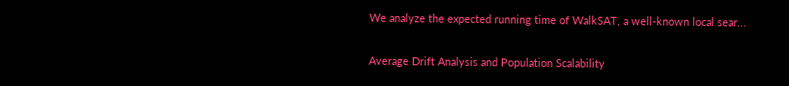We analyze the expected running time of WalkSAT, a well-known local sear...

Average Drift Analysis and Population Scalability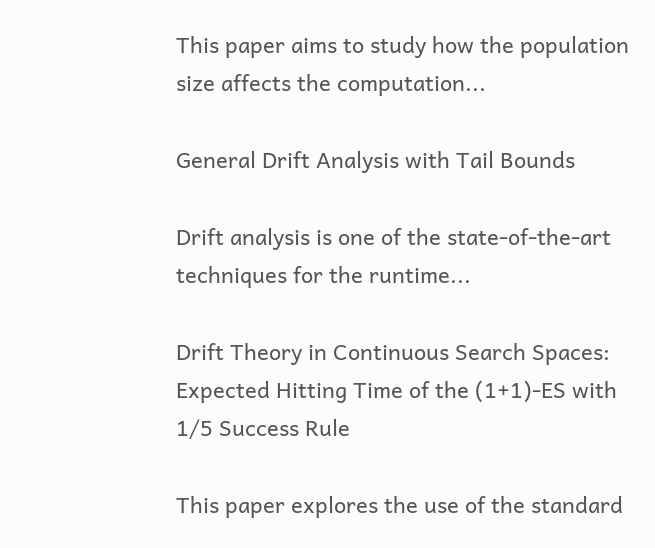This paper aims to study how the population size affects the computation...

General Drift Analysis with Tail Bounds

Drift analysis is one of the state-of-the-art techniques for the runtime...

Drift Theory in Continuous Search Spaces: Expected Hitting Time of the (1+1)-ES with 1/5 Success Rule

This paper explores the use of the standard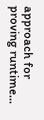approach for proving runtime...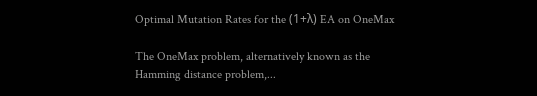Optimal Mutation Rates for the (1+λ) EA on OneMax

The OneMax problem, alternatively known as the Hamming distance problem,...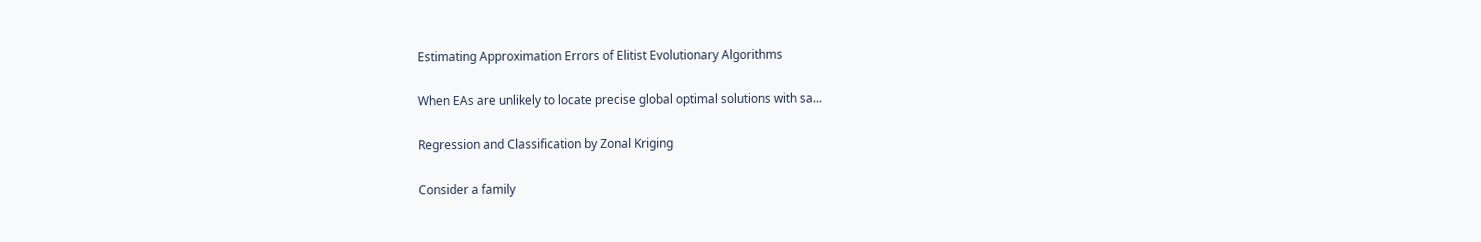Estimating Approximation Errors of Elitist Evolutionary Algorithms

When EAs are unlikely to locate precise global optimal solutions with sa...

Regression and Classification by Zonal Kriging

Consider a family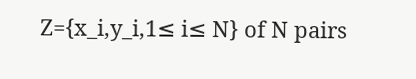Z={x_i,y_i,1≤ i≤ N} of N pairs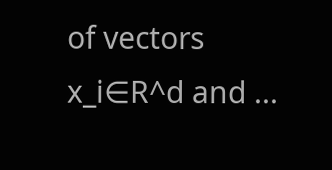of vectors x_i∈R^d and ...